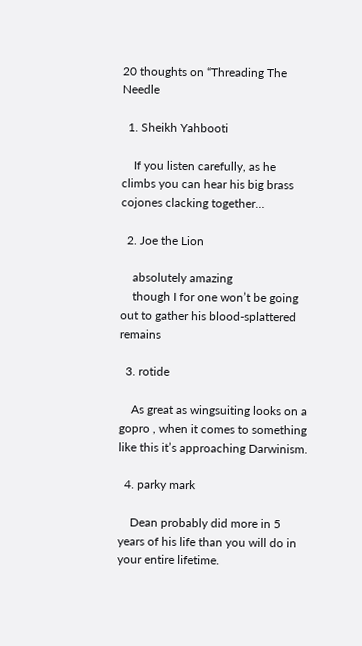20 thoughts on “Threading The Needle

  1. Sheikh Yahbooti

    If you listen carefully, as he climbs you can hear his big brass cojones clacking together…

  2. Joe the Lion

    absolutely amazing
    though I for one won’t be going out to gather his blood-splattered remains

  3. rotide

    As great as wingsuiting looks on a gopro , when it comes to something like this it’s approaching Darwinism.

  4. parky mark

    Dean probably did more in 5 years of his life than you will do in your entire lifetime.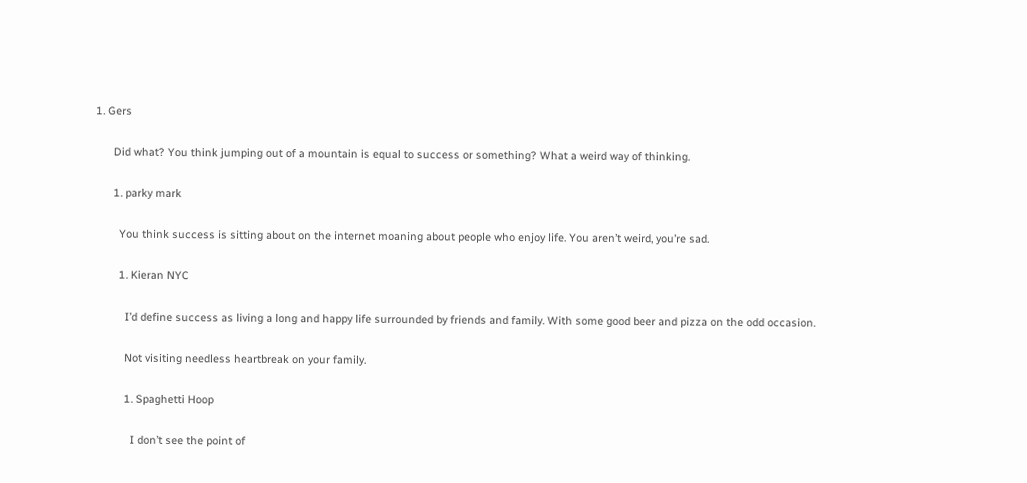1. Gers

      Did what? You think jumping out of a mountain is equal to success or something? What a weird way of thinking.

      1. parky mark

        You think success is sitting about on the internet moaning about people who enjoy life. You aren’t weird, you’re sad.

        1. Kieran NYC

          I’d define success as living a long and happy life surrounded by friends and family. With some good beer and pizza on the odd occasion.

          Not visiting needless heartbreak on your family.

          1. Spaghetti Hoop

            I don’t see the point of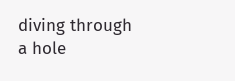diving through a hole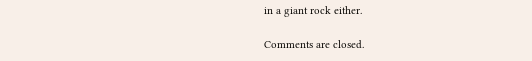in a giant rock either.

Comments are closed.